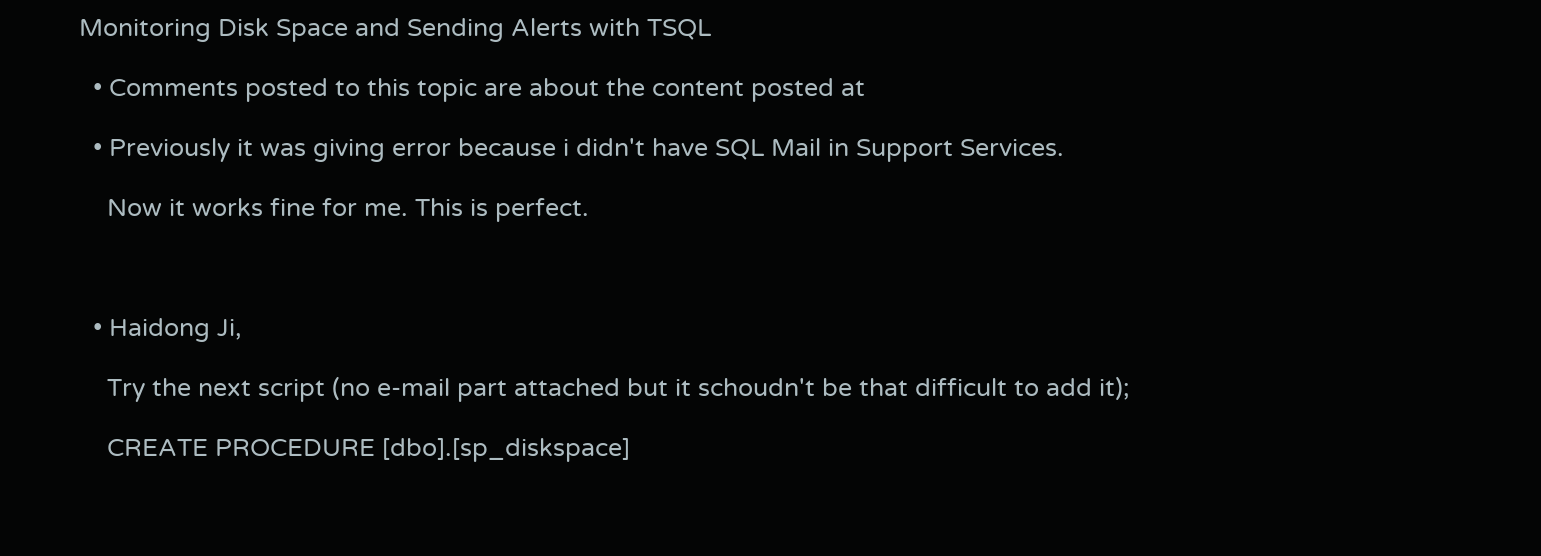Monitoring Disk Space and Sending Alerts with TSQL

  • Comments posted to this topic are about the content posted at

  • Previously it was giving error because i didn't have SQL Mail in Support Services.

    Now it works fine for me. This is perfect.



  • Haidong Ji,

    Try the next script (no e-mail part attached but it schoudn't be that difficult to add it);

    CREATE PROCEDURE [dbo].[sp_diskspace]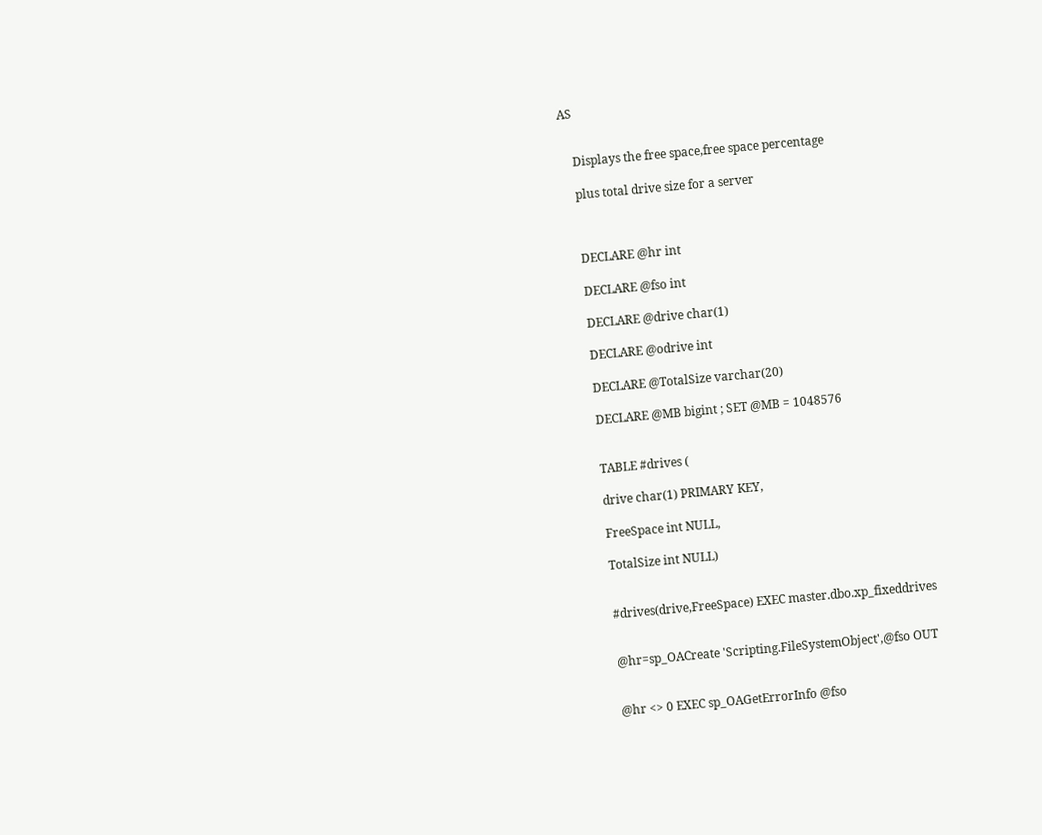AS


    Displays the free space,free space percentage

    plus total drive size for a server



    DECLARE @hr int

    DECLARE @fso int

    DECLARE @drive char(1)

    DECLARE @odrive int

    DECLARE @TotalSize varchar(20)

    DECLARE @MB bigint ; SET @MB = 1048576


    TABLE #drives (

    drive char(1) PRIMARY KEY,

    FreeSpace int NULL,

    TotalSize int NULL)


    #drives(drive,FreeSpace) EXEC master.dbo.xp_fixeddrives


    @hr=sp_OACreate 'Scripting.FileSystemObject',@fso OUT


    @hr <> 0 EXEC sp_OAGetErrorInfo @fso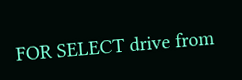FOR SELECT drive from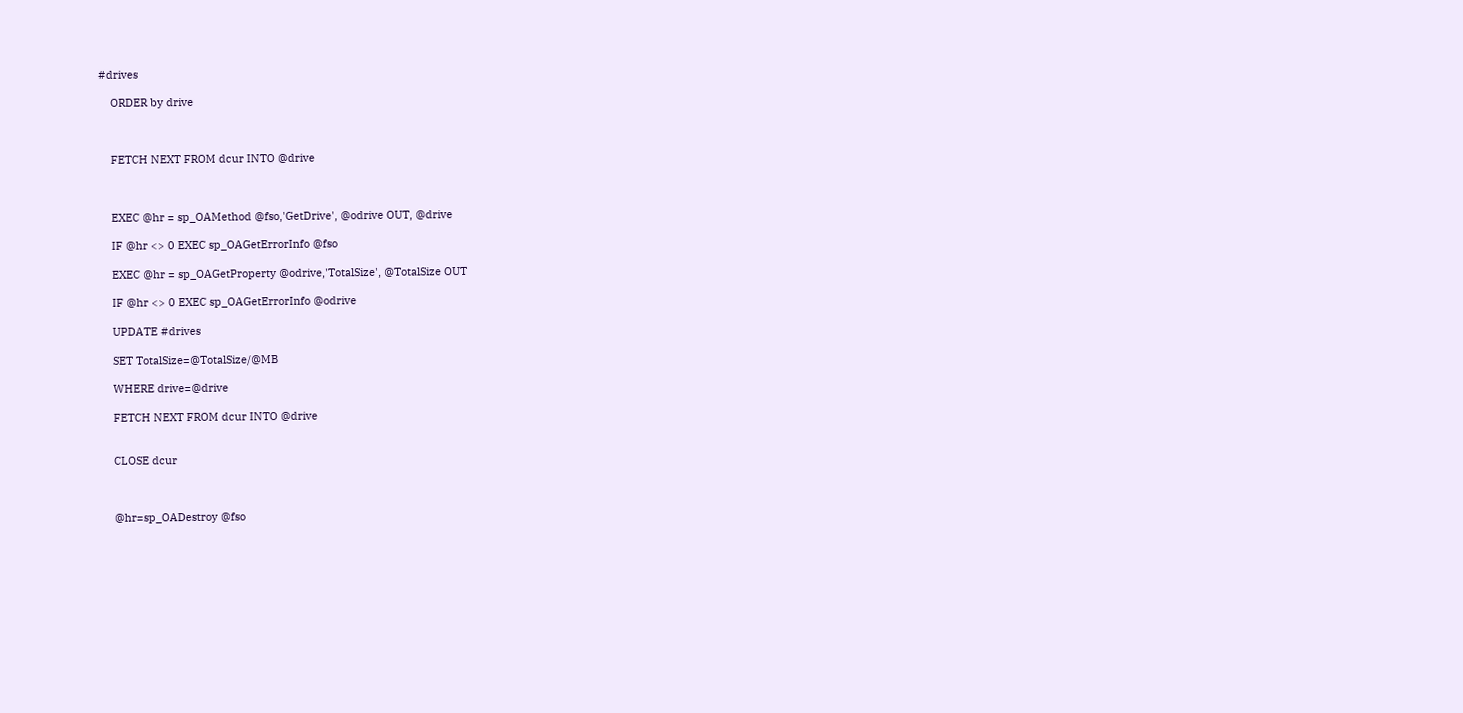#drives

    ORDER by drive



    FETCH NEXT FROM dcur INTO @drive



    EXEC @hr = sp_OAMethod @fso,'GetDrive', @odrive OUT, @drive

    IF @hr <> 0 EXEC sp_OAGetErrorInfo @fso

    EXEC @hr = sp_OAGetProperty @odrive,'TotalSize', @TotalSize OUT

    IF @hr <> 0 EXEC sp_OAGetErrorInfo @odrive

    UPDATE #drives

    SET TotalSize=@TotalSize/@MB

    WHERE drive=@drive

    FETCH NEXT FROM dcur INTO @drive


    CLOSE dcur



    @hr=sp_OADestroy @fso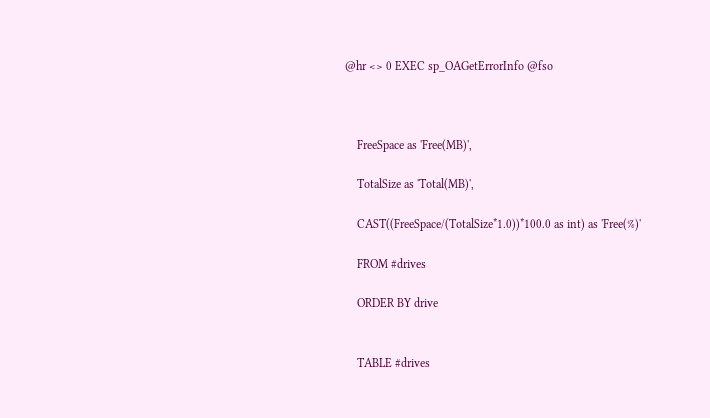@hr <> 0 EXEC sp_OAGetErrorInfo @fso



    FreeSpace as 'Free(MB)',

    TotalSize as 'Total(MB)',

    CAST((FreeSpace/(TotalSize*1.0))*100.0 as int) as 'Free(%)'

    FROM #drives

    ORDER BY drive


    TABLE #drives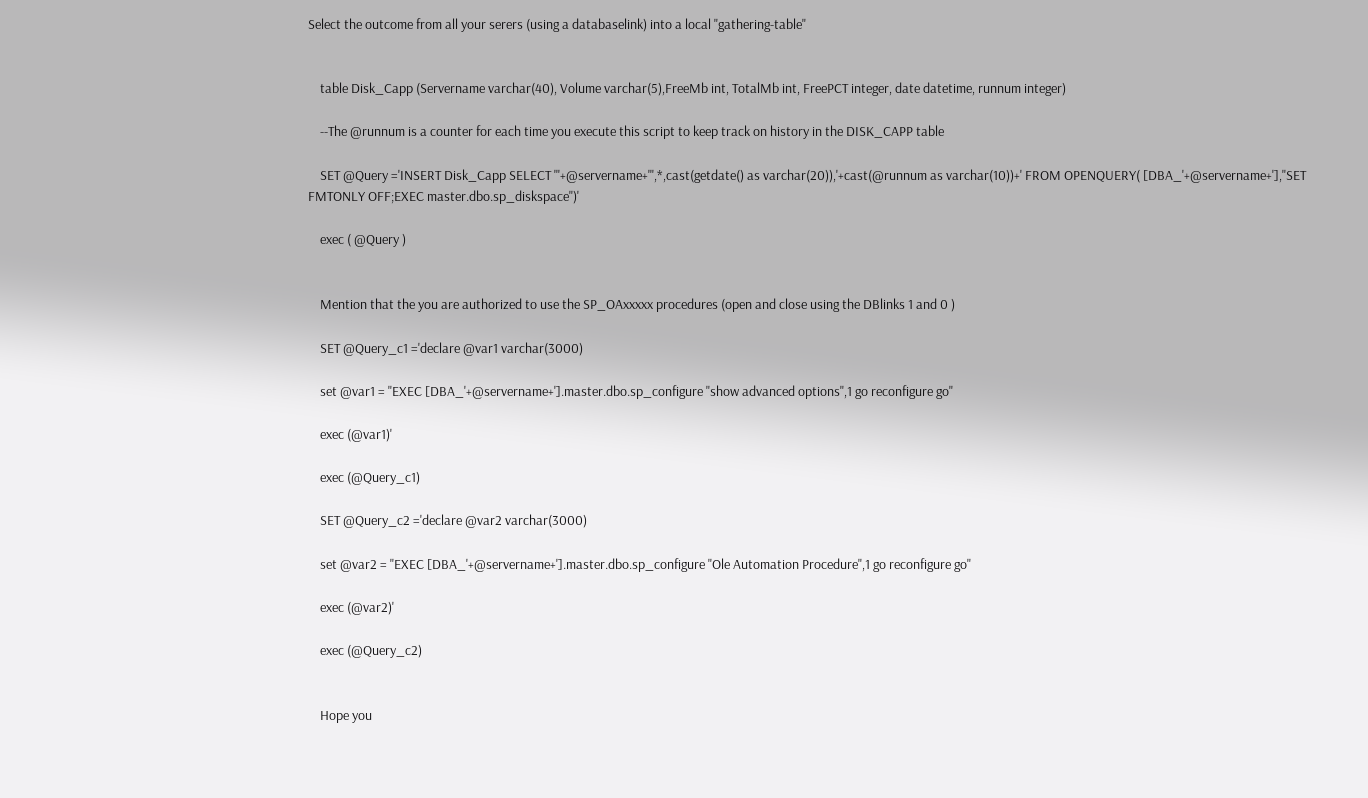Select the outcome from all your serers (using a databaselink) into a local "gathering-table"


    table Disk_Capp (Servername varchar(40), Volume varchar(5),FreeMb int, TotalMb int, FreePCT integer, date datetime, runnum integer)

    --The @runnum is a counter for each time you execute this script to keep track on history in the DISK_CAPP table

    SET @Query ='INSERT Disk_Capp SELECT '''+@servername+''',*,cast(getdate() as varchar(20)),'+cast(@runnum as varchar(10))+' FROM OPENQUERY( [DBA_'+@servername+'],''SET FMTONLY OFF;EXEC master.dbo.sp_diskspace'')'

    exec ( @Query )


    Mention that the you are authorized to use the SP_OAxxxxx procedures (open and close using the DBlinks 1 and 0 )

    SET @Query_c1 ='declare @var1 varchar(3000)

    set @var1 = ''EXEC [DBA_'+@servername+'].master.dbo.sp_configure ''show advanced options'',1 go reconfigure go''

    exec (@var1)'

    exec (@Query_c1)

    SET @Query_c2 ='declare @var2 varchar(3000)

    set @var2 = ''EXEC [DBA_'+@servername+'].master.dbo.sp_configure ''Ole Automation Procedure'',1 go reconfigure go''

    exec (@var2)'

    exec (@Query_c2)


    Hope you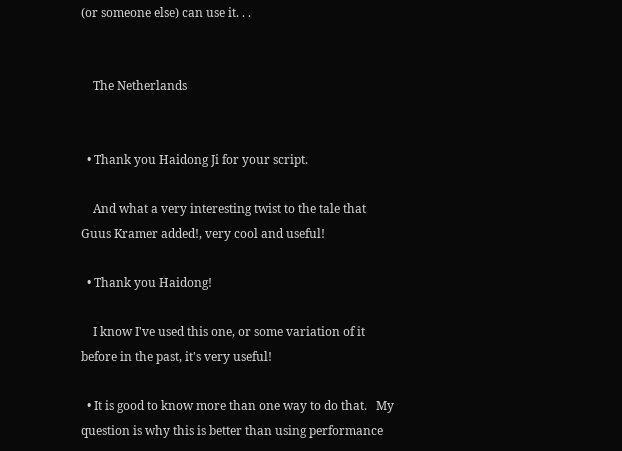(or someone else) can use it. . .


    The Netherlands


  • Thank you Haidong Ji for your script.

    And what a very interesting twist to the tale that Guus Kramer added!, very cool and useful!

  • Thank you Haidong!

    I know I've used this one, or some variation of it before in the past, it's very useful!

  • It is good to know more than one way to do that.   My question is why this is better than using performance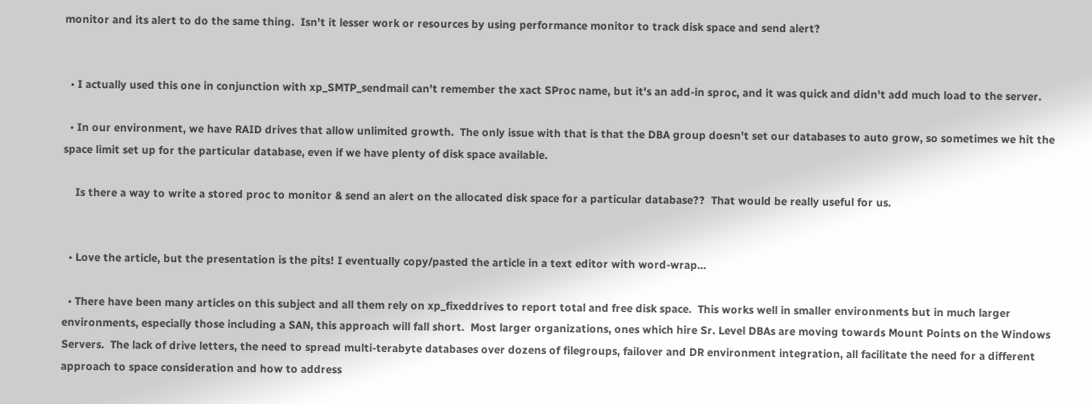monitor and its alert to do the same thing.  Isn't it lesser work or resources by using performance monitor to track disk space and send alert?


  • I actually used this one in conjunction with xp_SMTP_sendmail can't remember the xact SProc name, but it's an add-in sproc, and it was quick and didn't add much load to the server.

  • In our environment, we have RAID drives that allow unlimited growth.  The only issue with that is that the DBA group doesn't set our databases to auto grow, so sometimes we hit the space limit set up for the particular database, even if we have plenty of disk space available.

    Is there a way to write a stored proc to monitor & send an alert on the allocated disk space for a particular database??  That would be really useful for us.


  • Love the article, but the presentation is the pits! I eventually copy/pasted the article in a text editor with word-wrap...

  • There have been many articles on this subject and all them rely on xp_fixeddrives to report total and free disk space.  This works well in smaller environments but in much larger environments, especially those including a SAN, this approach will fall short.  Most larger organizations, ones which hire Sr. Level DBAs are moving towards Mount Points on the Windows Servers.  The lack of drive letters, the need to spread multi-terabyte databases over dozens of filegroups, failover and DR environment integration, all facilitate the need for a different approach to space consideration and how to address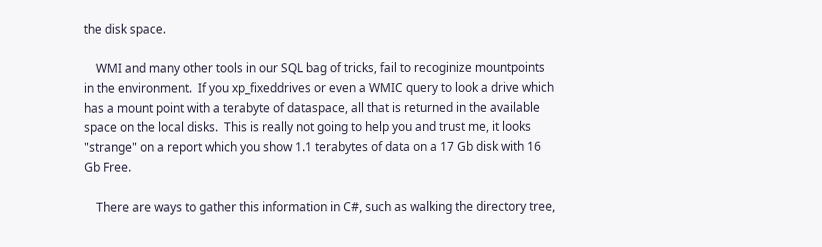the disk space.

    WMI and many other tools in our SQL bag of tricks, fail to recoginize mountpoints in the environment.  If you xp_fixeddrives or even a WMIC query to look a drive which has a mount point with a terabyte of dataspace, all that is returned in the available space on the local disks.  This is really not going to help you and trust me, it looks "strange" on a report which you show 1.1 terabytes of data on a 17 Gb disk with 16 Gb Free.

    There are ways to gather this information in C#, such as walking the directory tree,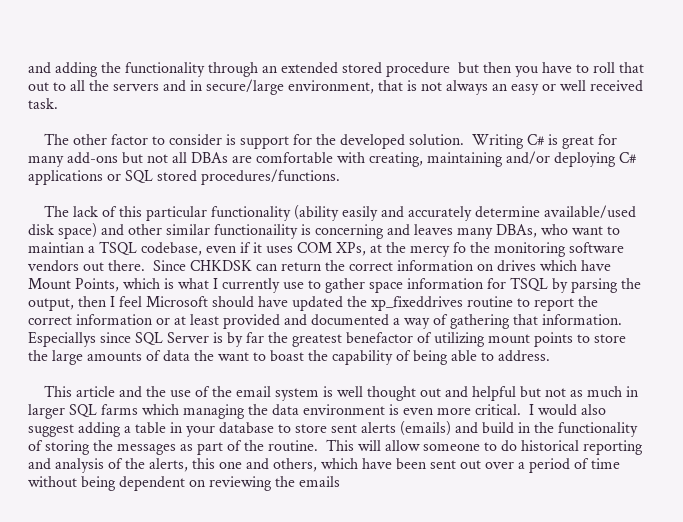and adding the functionality through an extended stored procedure  but then you have to roll that out to all the servers and in secure/large environment, that is not always an easy or well received task.

    The other factor to consider is support for the developed solution.  Writing C# is great for many add-ons but not all DBAs are comfortable with creating, maintaining and/or deploying C# applications or SQL stored procedures/functions.

    The lack of this particular functionality (ability easily and accurately determine available/used disk space) and other similar functionaility is concerning and leaves many DBAs, who want to maintian a TSQL codebase, even if it uses COM XPs, at the mercy fo the monitoring software vendors out there.  Since CHKDSK can return the correct information on drives which have Mount Points, which is what I currently use to gather space information for TSQL by parsing the output, then I feel Microsoft should have updated the xp_fixeddrives routine to report the correct information or at least provided and documented a way of gathering that information.  Especiallys since SQL Server is by far the greatest benefactor of utilizing mount points to store the large amounts of data the want to boast the capability of being able to address.

    This article and the use of the email system is well thought out and helpful but not as much in larger SQL farms which managing the data environment is even more critical.  I would also suggest adding a table in your database to store sent alerts (emails) and build in the functionality of storing the messages as part of the routine.  This will allow someone to do historical reporting and analysis of the alerts, this one and others, which have been sent out over a period of time without being dependent on reviewing the emails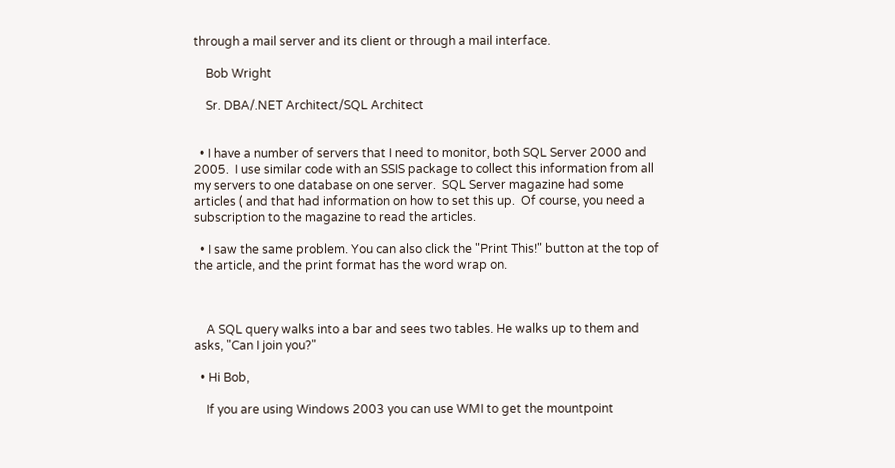through a mail server and its client or through a mail interface.

    Bob Wright

    Sr. DBA/.NET Architect/SQL Architect


  • I have a number of servers that I need to monitor, both SQL Server 2000 and 2005.  I use similar code with an SSIS package to collect this information from all my servers to one database on one server.  SQL Server magazine had some articles ( and that had information on how to set this up.  Of course, you need a subscription to the magazine to read the articles.

  • I saw the same problem. You can also click the "Print This!" button at the top of the article, and the print format has the word wrap on.



    A SQL query walks into a bar and sees two tables. He walks up to them and asks, "Can I join you?"

  • Hi Bob,

    If you are using Windows 2003 you can use WMI to get the mountpoint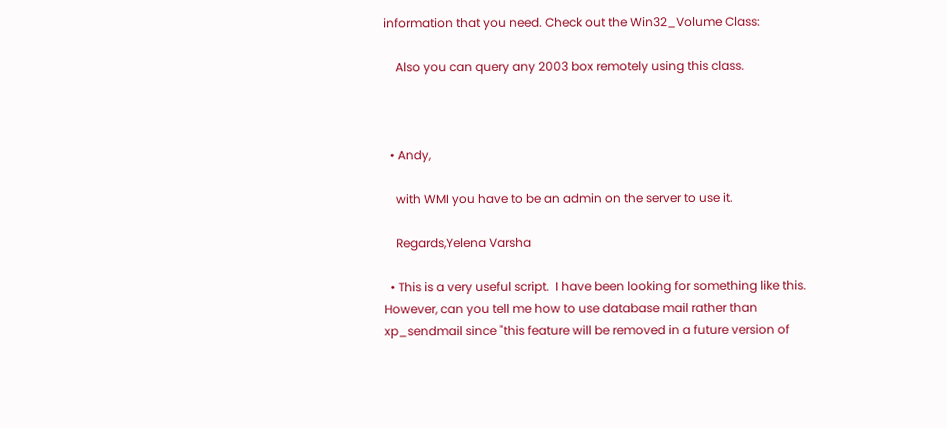information that you need. Check out the Win32_Volume Class:

    Also you can query any 2003 box remotely using this class.



  • Andy,

    with WMI you have to be an admin on the server to use it.

    Regards,Yelena Varsha

  • This is a very useful script.  I have been looking for something like this.  However, can you tell me how to use database mail rather than xp_sendmail since "this feature will be removed in a future version of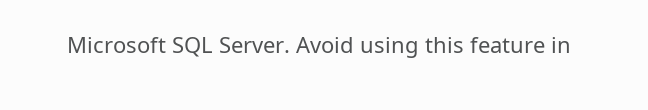Microsoft SQL Server. Avoid using this feature in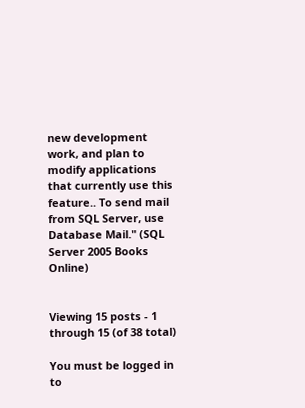new development work, and plan to modify applications that currently use this feature.. To send mail from SQL Server, use Database Mail." (SQL Server 2005 Books Online)


Viewing 15 posts - 1 through 15 (of 38 total)

You must be logged in to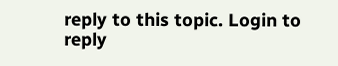reply to this topic. Login to reply